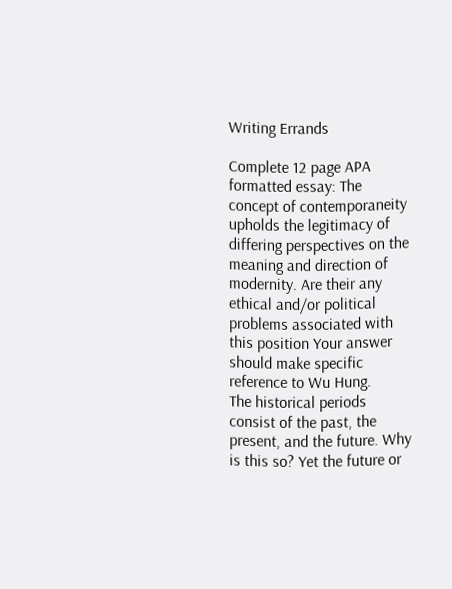Writing Errands

Complete 12 page APA formatted essay: The concept of contemporaneity upholds the legitimacy of differing perspectives on the meaning and direction of modernity. Are their any ethical and/or political problems associated with this position Your answer should make specific reference to Wu Hung.
The historical periods consist of the past, the present, and the future. Why is this so? Yet the future or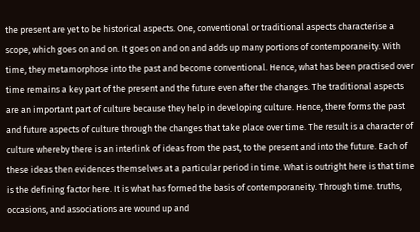the present are yet to be historical aspects. One, conventional or traditional aspects characterise a scope, which goes on and on. It goes on and on and adds up many portions of contemporaneity. With time, they metamorphose into the past and become conventional. Hence, what has been practised over time remains a key part of the present and the future even after the changes. The traditional aspects are an important part of culture because they help in developing culture. Hence, there forms the past and future aspects of culture through the changes that take place over time. The result is a character of culture whereby there is an interlink of ideas from the past, to the present and into the future. Each of these ideas then evidences themselves at a particular period in time. What is outright here is that time is the defining factor here. It is what has formed the basis of contemporaneity. Through time. truths, occasions, and associations are wound up and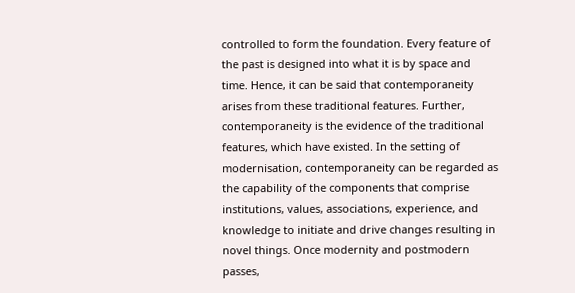controlled to form the foundation. Every feature of the past is designed into what it is by space and time. Hence, it can be said that contemporaneity arises from these traditional features. Further, contemporaneity is the evidence of the traditional features, which have existed. In the setting of modernisation, contemporaneity can be regarded as the capability of the components that comprise institutions, values, associations, experience, and knowledge to initiate and drive changes resulting in novel things. Once modernity and postmodern passes,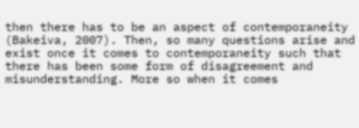then there has to be an aspect of contemporaneity (Bakeiva, 2007). Then, so many questions arise and exist once it comes to contemporaneity such that there has been some form of disagreement and misunderstanding. More so when it comes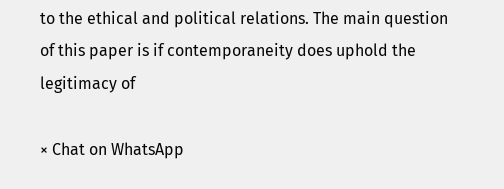to the ethical and political relations. The main question of this paper is if contemporaneity does uphold the legitimacy of

× Chat on WhatsApp